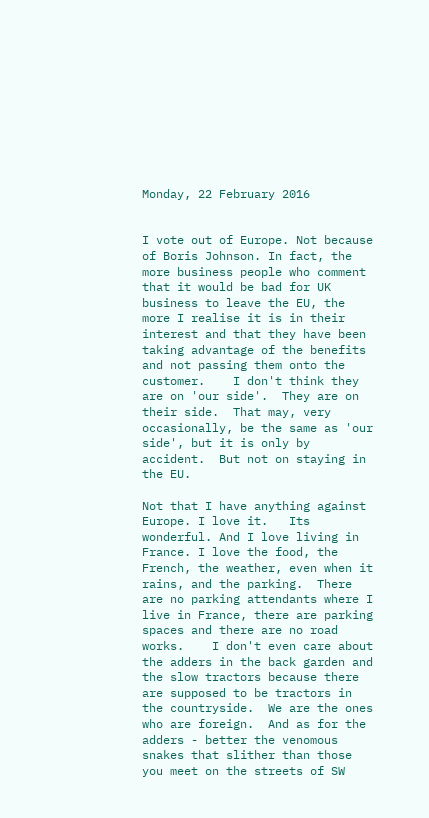Monday, 22 February 2016


I vote out of Europe. Not because of Boris Johnson. In fact, the more business people who comment that it would be bad for UK business to leave the EU, the more I realise it is in their interest and that they have been taking advantage of the benefits and not passing them onto the customer.    I don't think they are on 'our side'.  They are on their side.  That may, very occasionally, be the same as 'our side', but it is only by accident.  But not on staying in the EU.

Not that I have anything against Europe. I love it.   Its wonderful. And I love living in France. I love the food, the French, the weather, even when it rains, and the parking.  There are no parking attendants where I live in France, there are parking spaces and there are no road works.    I don't even care about the adders in the back garden and the slow tractors because there are supposed to be tractors in the countryside.  We are the ones who are foreign.  And as for the adders - better the venomous snakes that slither than those you meet on the streets of SW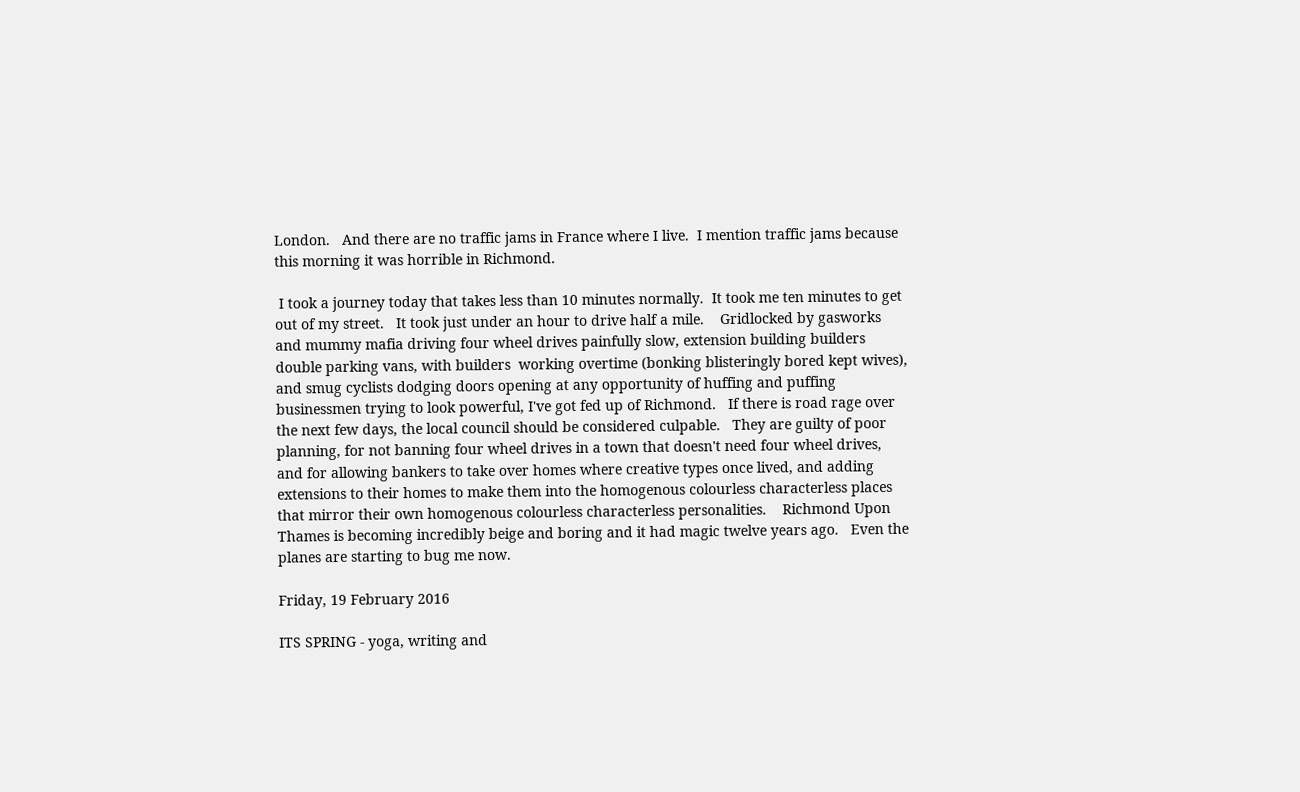London.   And there are no traffic jams in France where I live.  I mention traffic jams because this morning it was horrible in Richmond.

 I took a journey today that takes less than 10 minutes normally.  It took me ten minutes to get out of my street.   It took just under an hour to drive half a mile.    Gridlocked by gasworks and mummy mafia driving four wheel drives painfully slow, extension building builders double parking vans, with builders  working overtime (bonking blisteringly bored kept wives), and smug cyclists dodging doors opening at any opportunity of huffing and puffing businessmen trying to look powerful, I've got fed up of Richmond.   If there is road rage over the next few days, the local council should be considered culpable.   They are guilty of poor planning, for not banning four wheel drives in a town that doesn't need four wheel drives, and for allowing bankers to take over homes where creative types once lived, and adding extensions to their homes to make them into the homogenous colourless characterless places that mirror their own homogenous colourless characterless personalities.    Richmond Upon Thames is becoming incredibly beige and boring and it had magic twelve years ago.   Even the planes are starting to bug me now.

Friday, 19 February 2016

ITS SPRING - yoga, writing and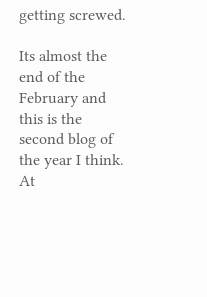getting screwed.

Its almost the end of the February and this is the second blog of the year I think.  At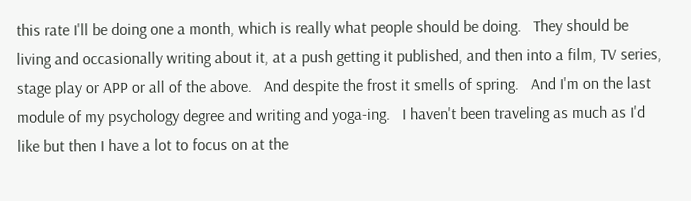this rate I'll be doing one a month, which is really what people should be doing.   They should be living and occasionally writing about it, at a push getting it published, and then into a film, TV series, stage play or APP or all of the above.   And despite the frost it smells of spring.   And I'm on the last module of my psychology degree and writing and yoga-ing.   I haven't been traveling as much as I'd like but then I have a lot to focus on at the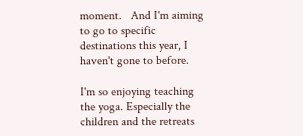moment.   And I'm aiming to go to specific destinations this year, I haven't gone to before.

I'm so enjoying teaching the yoga. Especially the children and the retreats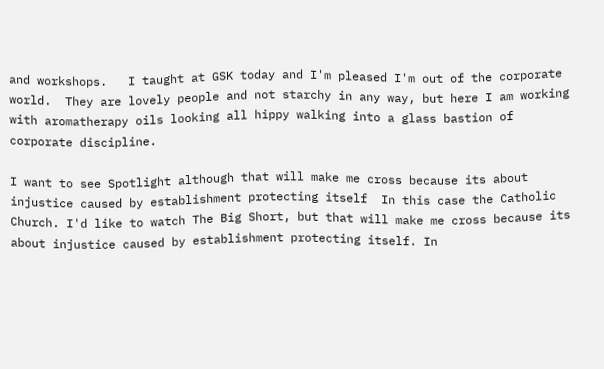and workshops.   I taught at GSK today and I'm pleased I'm out of the corporate world.  They are lovely people and not starchy in any way, but here I am working with aromatherapy oils looking all hippy walking into a glass bastion of corporate discipline.

I want to see Spotlight although that will make me cross because its about injustice caused by establishment protecting itself  In this case the Catholic Church. I'd like to watch The Big Short, but that will make me cross because its about injustice caused by establishment protecting itself. In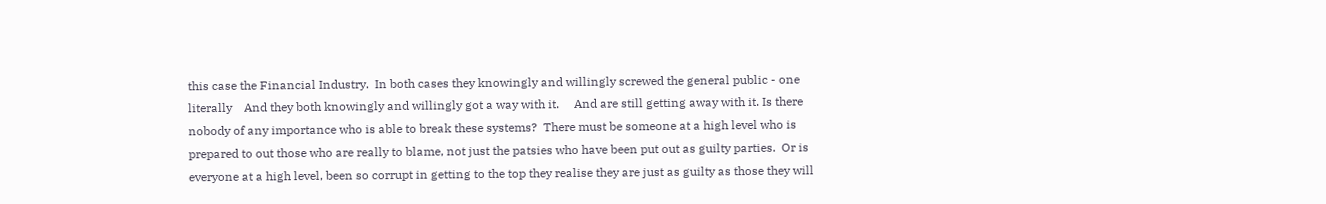this case the Financial Industry.  In both cases they knowingly and willingly screwed the general public - one literally    And they both knowingly and willingly got a way with it.     And are still getting away with it. Is there nobody of any importance who is able to break these systems?  There must be someone at a high level who is prepared to out those who are really to blame, not just the patsies who have been put out as guilty parties.  Or is everyone at a high level, been so corrupt in getting to the top they realise they are just as guilty as those they will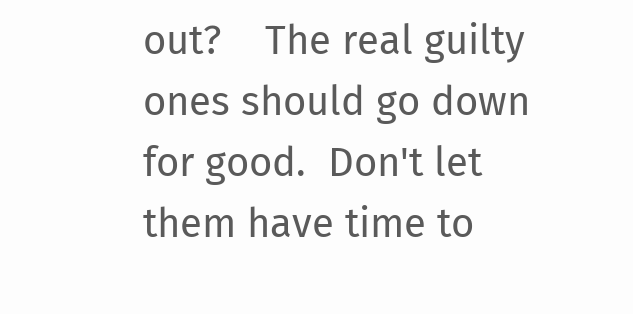out?    The real guilty ones should go down for good.  Don't let them have time to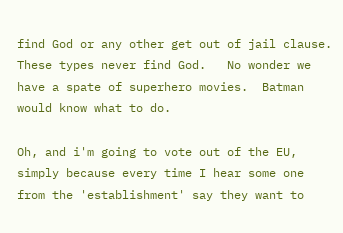find God or any other get out of jail clause. These types never find God.   No wonder we have a spate of superhero movies.  Batman would know what to do.

Oh, and i'm going to vote out of the EU, simply because every time I hear some one from the 'establishment' say they want to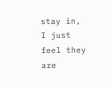stay in, I just feel they are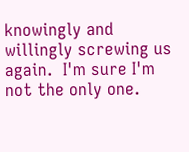knowingly and willingly screwing us again.  I'm sure I'm not the only one.